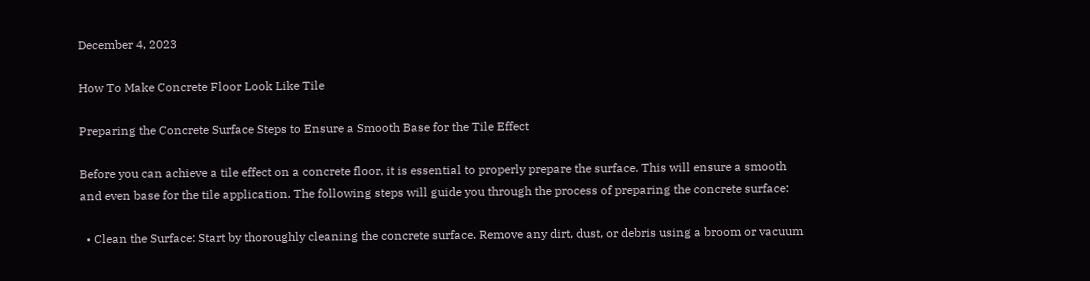December 4, 2023

How To Make Concrete Floor Look Like Tile

Preparing the Concrete Surface Steps to Ensure a Smooth Base for the Tile Effect

Before you can achieve a tile effect on a concrete floor, it is essential to properly prepare the surface. This will ensure a smooth and even base for the tile application. The following steps will guide you through the process of preparing the concrete surface:

  • Clean the Surface: Start by thoroughly cleaning the concrete surface. Remove any dirt, dust, or debris using a broom or vacuum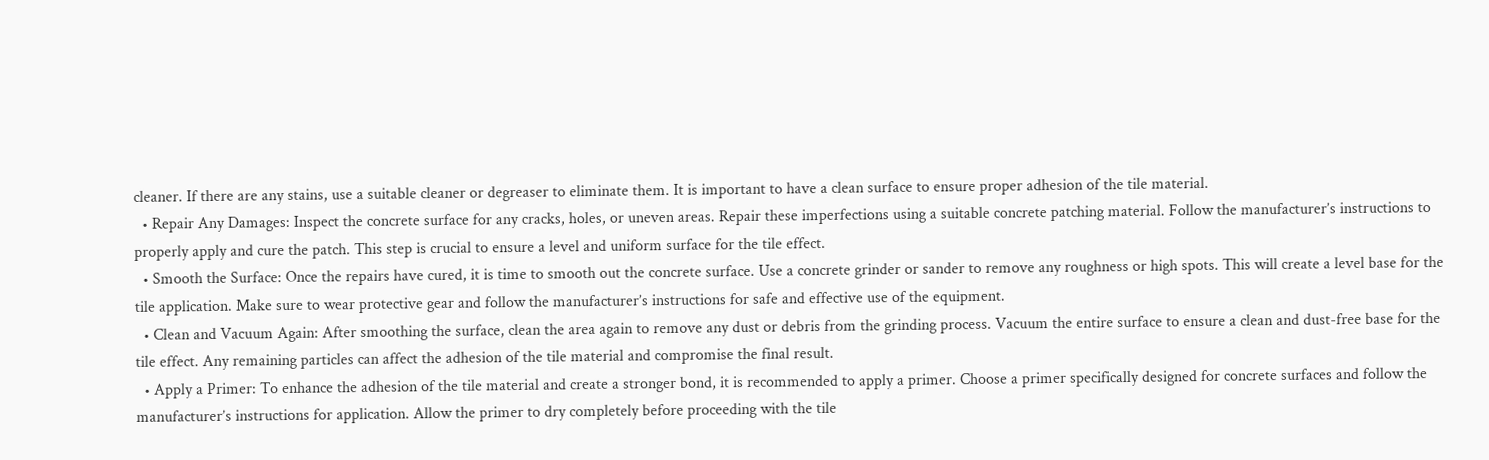cleaner. If there are any stains, use a suitable cleaner or degreaser to eliminate them. It is important to have a clean surface to ensure proper adhesion of the tile material.
  • Repair Any Damages: Inspect the concrete surface for any cracks, holes, or uneven areas. Repair these imperfections using a suitable concrete patching material. Follow the manufacturer’s instructions to properly apply and cure the patch. This step is crucial to ensure a level and uniform surface for the tile effect.
  • Smooth the Surface: Once the repairs have cured, it is time to smooth out the concrete surface. Use a concrete grinder or sander to remove any roughness or high spots. This will create a level base for the tile application. Make sure to wear protective gear and follow the manufacturer’s instructions for safe and effective use of the equipment.
  • Clean and Vacuum Again: After smoothing the surface, clean the area again to remove any dust or debris from the grinding process. Vacuum the entire surface to ensure a clean and dust-free base for the tile effect. Any remaining particles can affect the adhesion of the tile material and compromise the final result.
  • Apply a Primer: To enhance the adhesion of the tile material and create a stronger bond, it is recommended to apply a primer. Choose a primer specifically designed for concrete surfaces and follow the manufacturer’s instructions for application. Allow the primer to dry completely before proceeding with the tile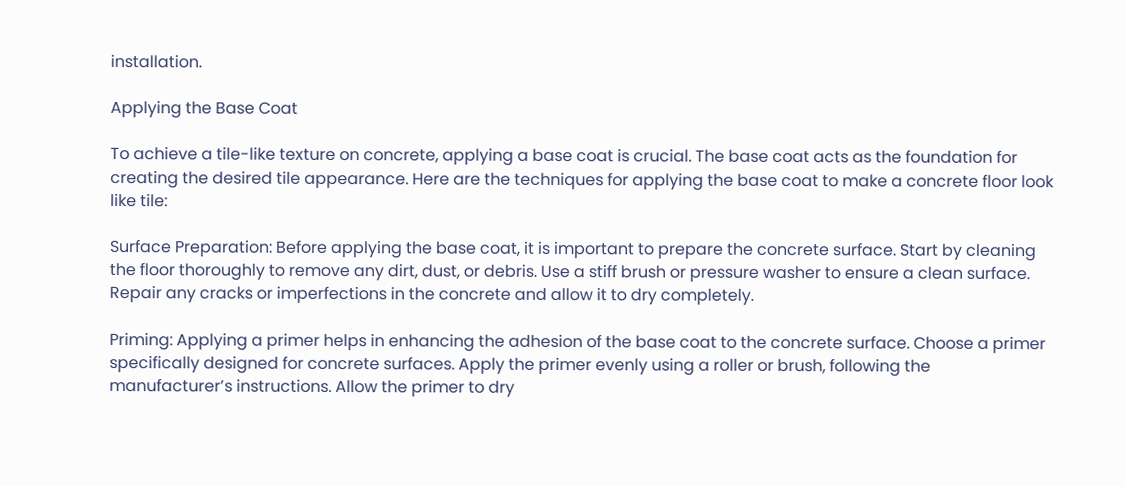installation.

Applying the Base Coat

To achieve a tile-like texture on concrete, applying a base coat is crucial. The base coat acts as the foundation for creating the desired tile appearance. Here are the techniques for applying the base coat to make a concrete floor look like tile:

Surface Preparation: Before applying the base coat, it is important to prepare the concrete surface. Start by cleaning the floor thoroughly to remove any dirt, dust, or debris. Use a stiff brush or pressure washer to ensure a clean surface. Repair any cracks or imperfections in the concrete and allow it to dry completely.

Priming: Applying a primer helps in enhancing the adhesion of the base coat to the concrete surface. Choose a primer specifically designed for concrete surfaces. Apply the primer evenly using a roller or brush, following the manufacturer’s instructions. Allow the primer to dry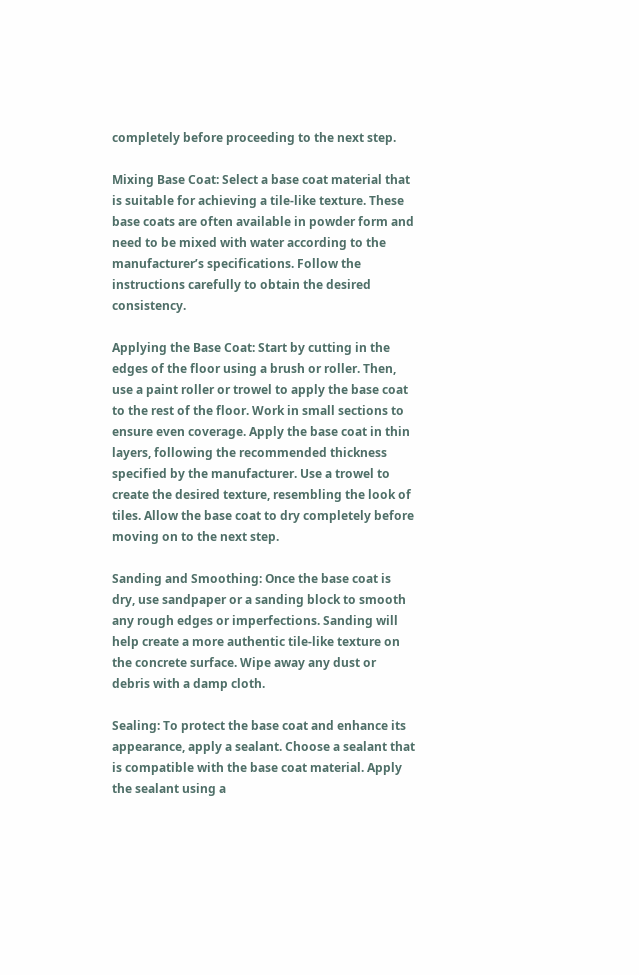completely before proceeding to the next step.

Mixing Base Coat: Select a base coat material that is suitable for achieving a tile-like texture. These base coats are often available in powder form and need to be mixed with water according to the manufacturer’s specifications. Follow the instructions carefully to obtain the desired consistency.

Applying the Base Coat: Start by cutting in the edges of the floor using a brush or roller. Then, use a paint roller or trowel to apply the base coat to the rest of the floor. Work in small sections to ensure even coverage. Apply the base coat in thin layers, following the recommended thickness specified by the manufacturer. Use a trowel to create the desired texture, resembling the look of tiles. Allow the base coat to dry completely before moving on to the next step.

Sanding and Smoothing: Once the base coat is dry, use sandpaper or a sanding block to smooth any rough edges or imperfections. Sanding will help create a more authentic tile-like texture on the concrete surface. Wipe away any dust or debris with a damp cloth.

Sealing: To protect the base coat and enhance its appearance, apply a sealant. Choose a sealant that is compatible with the base coat material. Apply the sealant using a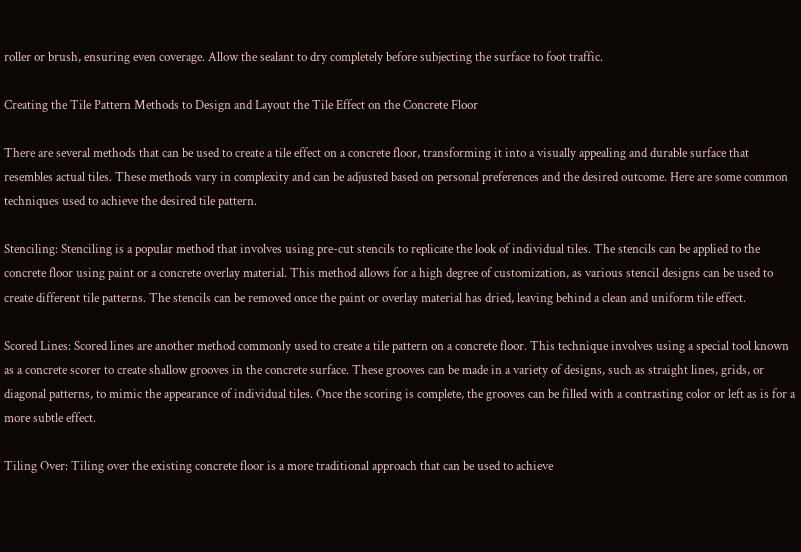roller or brush, ensuring even coverage. Allow the sealant to dry completely before subjecting the surface to foot traffic.

Creating the Tile Pattern Methods to Design and Layout the Tile Effect on the Concrete Floor

There are several methods that can be used to create a tile effect on a concrete floor, transforming it into a visually appealing and durable surface that resembles actual tiles. These methods vary in complexity and can be adjusted based on personal preferences and the desired outcome. Here are some common techniques used to achieve the desired tile pattern.

Stenciling: Stenciling is a popular method that involves using pre-cut stencils to replicate the look of individual tiles. The stencils can be applied to the concrete floor using paint or a concrete overlay material. This method allows for a high degree of customization, as various stencil designs can be used to create different tile patterns. The stencils can be removed once the paint or overlay material has dried, leaving behind a clean and uniform tile effect.

Scored Lines: Scored lines are another method commonly used to create a tile pattern on a concrete floor. This technique involves using a special tool known as a concrete scorer to create shallow grooves in the concrete surface. These grooves can be made in a variety of designs, such as straight lines, grids, or diagonal patterns, to mimic the appearance of individual tiles. Once the scoring is complete, the grooves can be filled with a contrasting color or left as is for a more subtle effect.

Tiling Over: Tiling over the existing concrete floor is a more traditional approach that can be used to achieve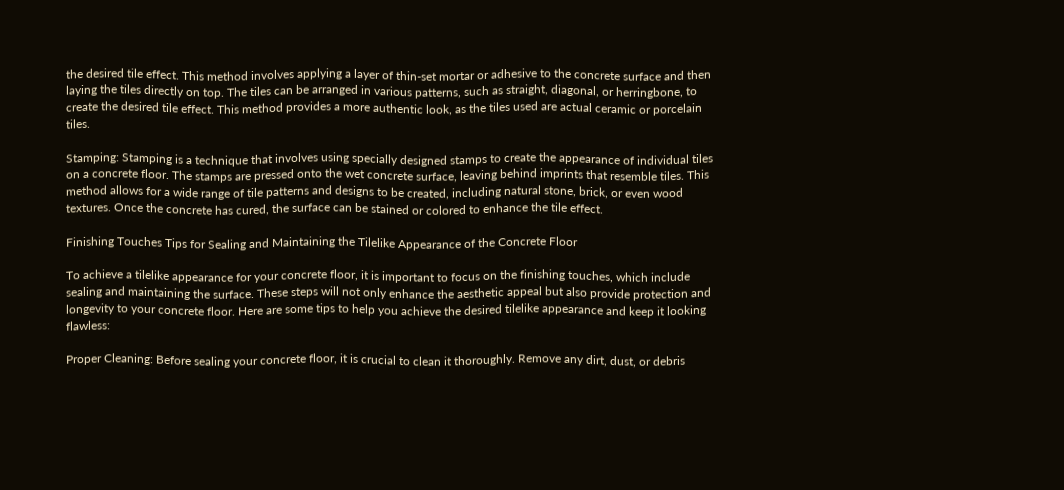the desired tile effect. This method involves applying a layer of thin-set mortar or adhesive to the concrete surface and then laying the tiles directly on top. The tiles can be arranged in various patterns, such as straight, diagonal, or herringbone, to create the desired tile effect. This method provides a more authentic look, as the tiles used are actual ceramic or porcelain tiles.

Stamping: Stamping is a technique that involves using specially designed stamps to create the appearance of individual tiles on a concrete floor. The stamps are pressed onto the wet concrete surface, leaving behind imprints that resemble tiles. This method allows for a wide range of tile patterns and designs to be created, including natural stone, brick, or even wood textures. Once the concrete has cured, the surface can be stained or colored to enhance the tile effect.

Finishing Touches Tips for Sealing and Maintaining the Tilelike Appearance of the Concrete Floor

To achieve a tilelike appearance for your concrete floor, it is important to focus on the finishing touches, which include sealing and maintaining the surface. These steps will not only enhance the aesthetic appeal but also provide protection and longevity to your concrete floor. Here are some tips to help you achieve the desired tilelike appearance and keep it looking flawless:

Proper Cleaning: Before sealing your concrete floor, it is crucial to clean it thoroughly. Remove any dirt, dust, or debris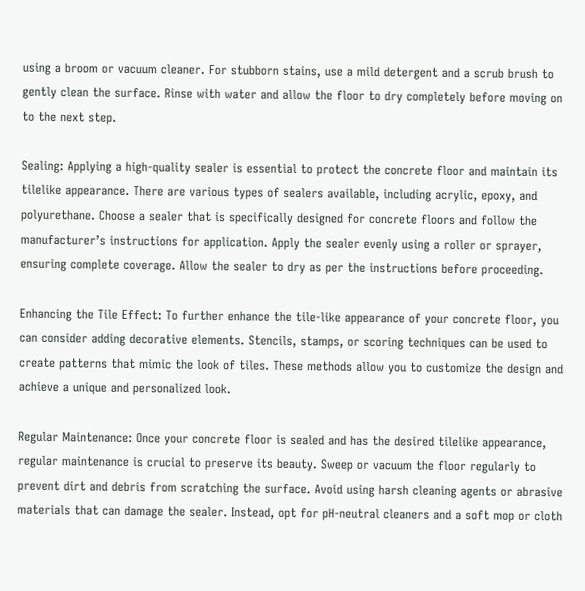using a broom or vacuum cleaner. For stubborn stains, use a mild detergent and a scrub brush to gently clean the surface. Rinse with water and allow the floor to dry completely before moving on to the next step.

Sealing: Applying a high-quality sealer is essential to protect the concrete floor and maintain its tilelike appearance. There are various types of sealers available, including acrylic, epoxy, and polyurethane. Choose a sealer that is specifically designed for concrete floors and follow the manufacturer’s instructions for application. Apply the sealer evenly using a roller or sprayer, ensuring complete coverage. Allow the sealer to dry as per the instructions before proceeding.

Enhancing the Tile Effect: To further enhance the tile-like appearance of your concrete floor, you can consider adding decorative elements. Stencils, stamps, or scoring techniques can be used to create patterns that mimic the look of tiles. These methods allow you to customize the design and achieve a unique and personalized look.

Regular Maintenance: Once your concrete floor is sealed and has the desired tilelike appearance, regular maintenance is crucial to preserve its beauty. Sweep or vacuum the floor regularly to prevent dirt and debris from scratching the surface. Avoid using harsh cleaning agents or abrasive materials that can damage the sealer. Instead, opt for pH-neutral cleaners and a soft mop or cloth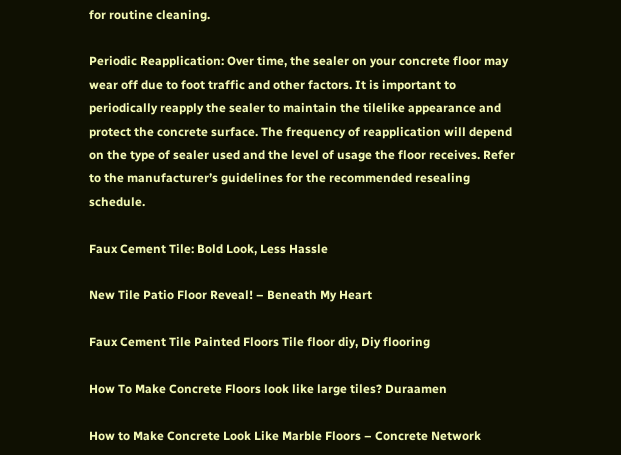for routine cleaning.

Periodic Reapplication: Over time, the sealer on your concrete floor may wear off due to foot traffic and other factors. It is important to periodically reapply the sealer to maintain the tilelike appearance and protect the concrete surface. The frequency of reapplication will depend on the type of sealer used and the level of usage the floor receives. Refer to the manufacturer’s guidelines for the recommended resealing schedule.

Faux Cement Tile: Bold Look, Less Hassle

New Tile Patio Floor Reveal! – Beneath My Heart

Faux Cement Tile Painted Floors Tile floor diy, Diy flooring

How To Make Concrete Floors look like large tiles? Duraamen

How to Make Concrete Look Like Marble Floors – Concrete Network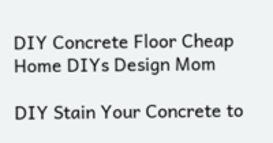DIY Concrete Floor Cheap Home DIYs Design Mom

DIY Stain Your Concrete to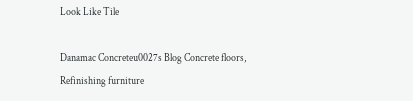Look Like Tile

Danamac Concreteu0027s Blog Concrete floors, Refinishing furniture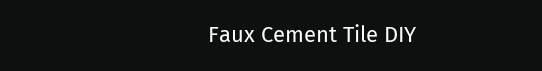Faux Cement Tile DIY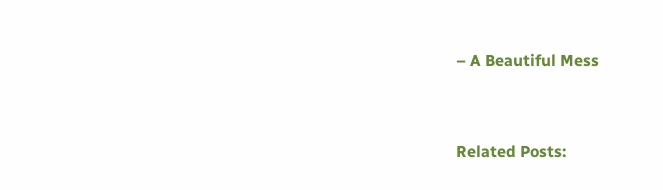– A Beautiful Mess


Related Posts: